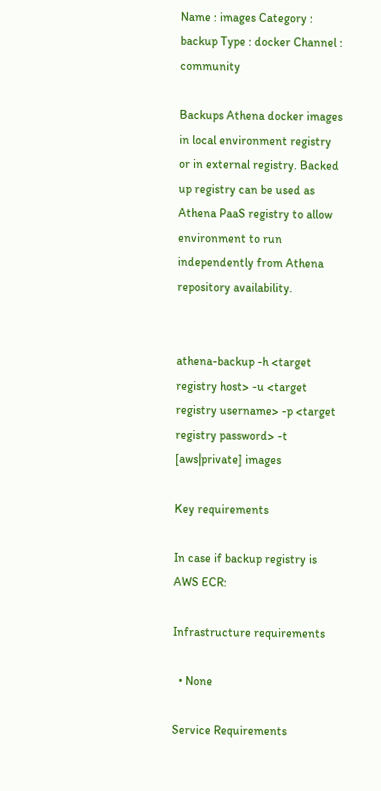Name : images Category : backup Type : docker Channel : community

Backups Athena docker images in local environment registry or in external registry. Backed up registry can be used as Athena PaaS registry to allow environment to run independently from Athena repository availability.


athena-backup -h <target registry host> -u <target registry username> -p <target registry password> -t [aws|private] images

Key requirements

In case if backup registry is AWS ECR:

Infrastructure requirements

  • None

Service Requirements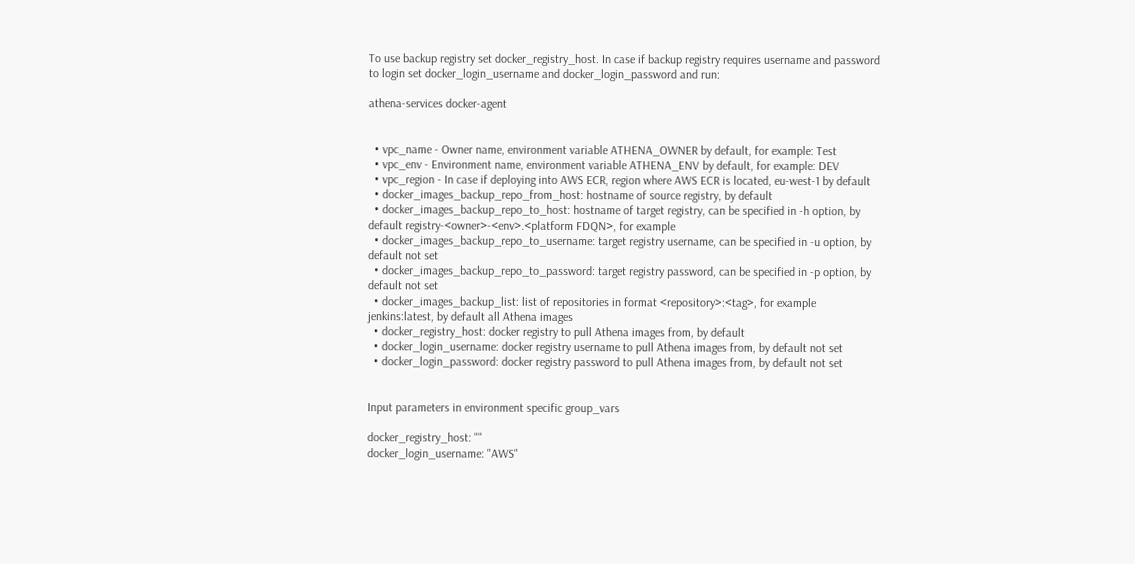To use backup registry set docker_registry_host. In case if backup registry requires username and password to login set docker_login_username and docker_login_password and run:

athena-services docker-agent


  • vpc_name - Owner name, environment variable ATHENA_OWNER by default, for example: Test
  • vpc_env - Environment name, environment variable ATHENA_ENV by default, for example: DEV
  • vpc_region - In case if deploying into AWS ECR, region where AWS ECR is located, eu-west-1 by default
  • docker_images_backup_repo_from_host: hostname of source registry, by default
  • docker_images_backup_repo_to_host: hostname of target registry, can be specified in -h option, by default registry-<owner>-<env>.<platform FDQN>, for example
  • docker_images_backup_repo_to_username: target registry username, can be specified in -u option, by default not set
  • docker_images_backup_repo_to_password: target registry password, can be specified in -p option, by default not set
  • docker_images_backup_list: list of repositories in format <repository>:<tag>, for example jenkins:latest, by default all Athena images
  • docker_registry_host: docker registry to pull Athena images from, by default
  • docker_login_username: docker registry username to pull Athena images from, by default not set
  • docker_login_password: docker registry password to pull Athena images from, by default not set


Input parameters in environment specific group_vars

docker_registry_host: ""
docker_login_username: "AWS"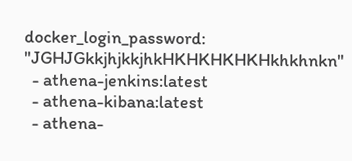docker_login_password: "JGHJGkkjhjkkjhkHKHKHKHKHkhkhnkn"
  - athena-jenkins:latest
  - athena-kibana:latest
  - athena-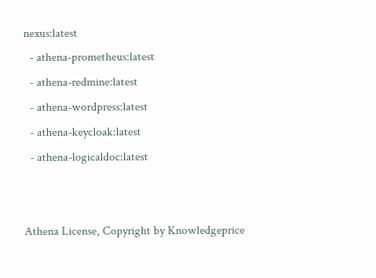nexus:latest
  - athena-prometheus:latest
  - athena-redmine:latest
  - athena-wordpress:latest
  - athena-keycloak:latest
  - athena-logicaldoc:latest


Athena License, Copyright by Knowledgeprice